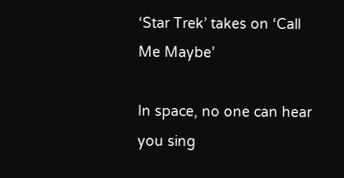‘Star Trek’ takes on ‘Call Me Maybe’

In space, no one can hear you sing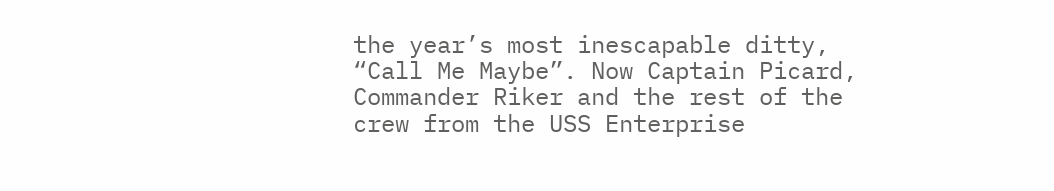the year’s most inescapable ditty, “Call Me Maybe”. Now Captain Picard, Commander Riker and the rest of the crew from the USS Enterprise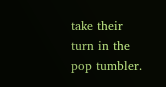take their turn in the pop tumbler.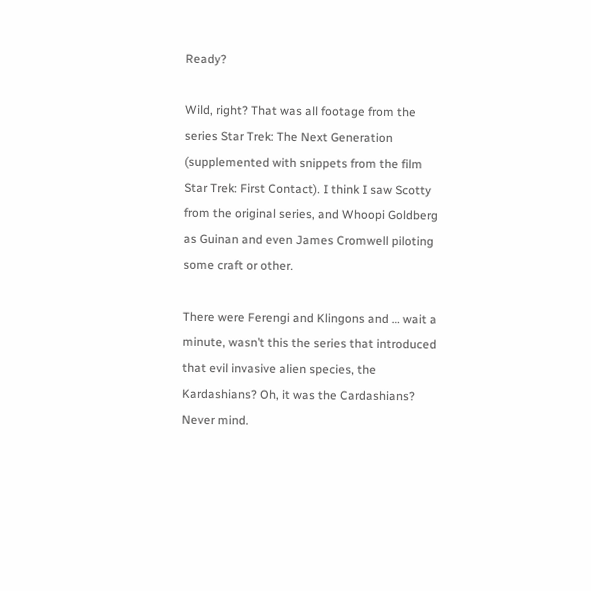Ready?

Wild, right? That was all footage from the series Star Trek: The Next Generation (supplemented with snippets from the film Star Trek: First Contact). I think I saw Scotty from the original series, and Whoopi Goldberg as Guinan and even James Cromwell piloting some craft or other.

There were Ferengi and Klingons and … wait a minute, wasn’t this the series that introduced that evil invasive alien species, the Kardashians? Oh, it was the Cardashians? Never mind.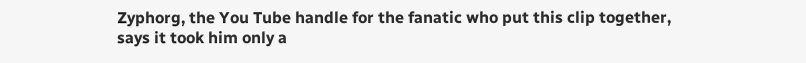Zyphorg, the You Tube handle for the fanatic who put this clip together, says it took him only a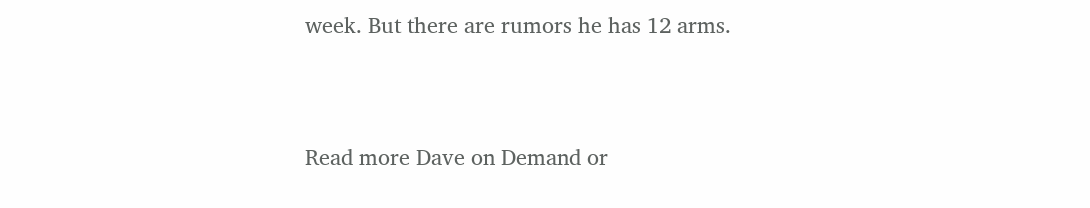week. But there are rumors he has 12 arms.


Read more Dave on Demand or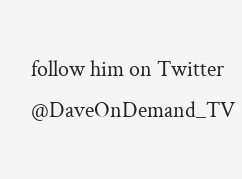follow him on Twitter @DaveOnDemand_TV